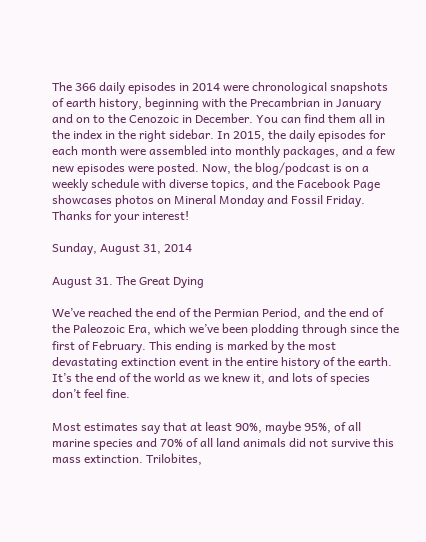The 366 daily episodes in 2014 were chronological snapshots of earth history, beginning with the Precambrian in January and on to the Cenozoic in December. You can find them all in the index in the right sidebar. In 2015, the daily episodes for each month were assembled into monthly packages, and a few new episodes were posted. Now, the blog/podcast is on a weekly schedule with diverse topics, and the Facebook Page showcases photos on Mineral Monday and Fossil Friday. Thanks for your interest!

Sunday, August 31, 2014

August 31. The Great Dying

We’ve reached the end of the Permian Period, and the end of the Paleozoic Era, which we’ve been plodding through since the first of February. This ending is marked by the most devastating extinction event in the entire history of the earth. It’s the end of the world as we knew it, and lots of species don’t feel fine.

Most estimates say that at least 90%, maybe 95%, of all marine species and 70% of all land animals did not survive this mass extinction. Trilobites,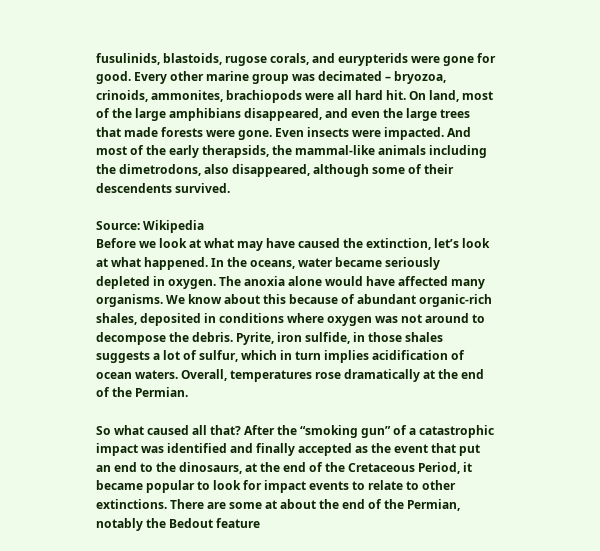fusulinids, blastoids, rugose corals, and eurypterids were gone for good. Every other marine group was decimated – bryozoa, crinoids, ammonites, brachiopods were all hard hit. On land, most of the large amphibians disappeared, and even the large trees that made forests were gone. Even insects were impacted. And most of the early therapsids, the mammal-like animals including the dimetrodons, also disappeared, although some of their descendents survived.

Source: Wikipedia
Before we look at what may have caused the extinction, let’s look at what happened. In the oceans, water became seriously depleted in oxygen. The anoxia alone would have affected many organisms. We know about this because of abundant organic-rich shales, deposited in conditions where oxygen was not around to decompose the debris. Pyrite, iron sulfide, in those shales suggests a lot of sulfur, which in turn implies acidification of ocean waters. Overall, temperatures rose dramatically at the end of the Permian.

So what caused all that? After the “smoking gun” of a catastrophic impact was identified and finally accepted as the event that put an end to the dinosaurs, at the end of the Cretaceous Period, it became popular to look for impact events to relate to other extinctions. There are some at about the end of the Permian, notably the Bedout feature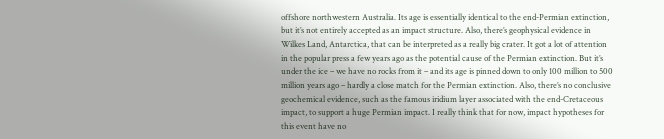offshore northwestern Australia. Its age is essentially identical to the end-Permian extinction, but it’s not entirely accepted as an impact structure. Also, there’s geophysical evidence in Wilkes Land, Antarctica, that can be interpreted as a really big crater. It got a lot of attention in the popular press a few years ago as the potential cause of the Permian extinction. But it’s under the ice – we have no rocks from it – and its age is pinned down to only 100 million to 500 million years ago – hardly a close match for the Permian extinction. Also, there’s no conclusive geochemical evidence, such as the famous iridium layer associated with the end-Cretaceous impact, to support a huge Permian impact. I really think that for now, impact hypotheses for this event have no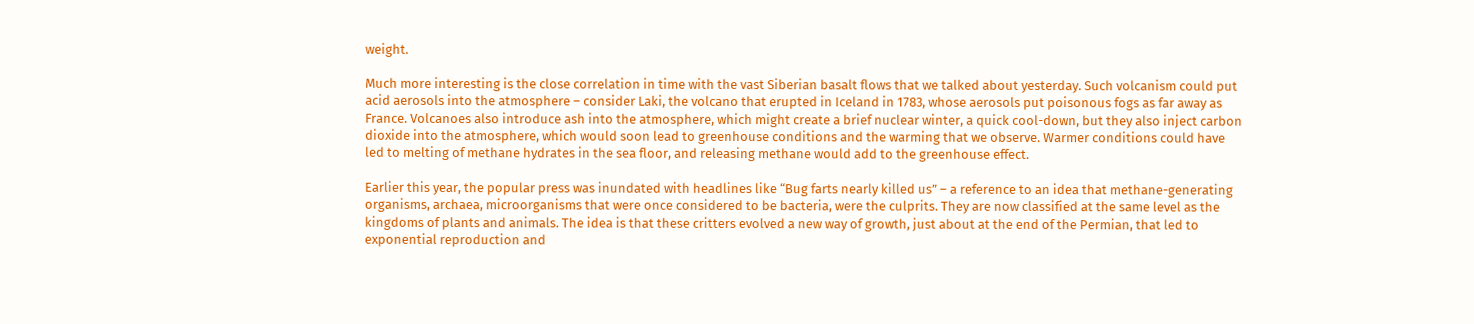weight.

Much more interesting is the close correlation in time with the vast Siberian basalt flows that we talked about yesterday. Such volcanism could put acid aerosols into the atmosphere – consider Laki, the volcano that erupted in Iceland in 1783, whose aerosols put poisonous fogs as far away as France. Volcanoes also introduce ash into the atmosphere, which might create a brief nuclear winter, a quick cool-down, but they also inject carbon dioxide into the atmosphere, which would soon lead to greenhouse conditions and the warming that we observe. Warmer conditions could have led to melting of methane hydrates in the sea floor, and releasing methane would add to the greenhouse effect.

Earlier this year, the popular press was inundated with headlines like “Bug farts nearly killed us” – a reference to an idea that methane-generating organisms, archaea, microorganisms that were once considered to be bacteria, were the culprits. They are now classified at the same level as the kingdoms of plants and animals. The idea is that these critters evolved a new way of growth, just about at the end of the Permian, that led to exponential reproduction and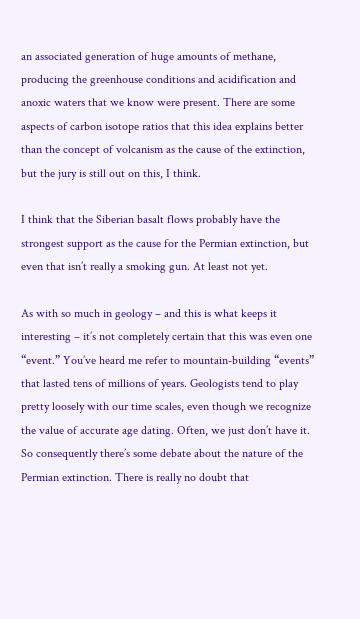an associated generation of huge amounts of methane, producing the greenhouse conditions and acidification and anoxic waters that we know were present. There are some aspects of carbon isotope ratios that this idea explains better than the concept of volcanism as the cause of the extinction, but the jury is still out on this, I think.

I think that the Siberian basalt flows probably have the strongest support as the cause for the Permian extinction, but even that isn’t really a smoking gun. At least not yet.

As with so much in geology – and this is what keeps it interesting – it’s not completely certain that this was even one “event.” You’ve heard me refer to mountain-building “events” that lasted tens of millions of years. Geologists tend to play pretty loosely with our time scales, even though we recognize the value of accurate age dating. Often, we just don’t have it. So consequently there’s some debate about the nature of the Permian extinction. There is really no doubt that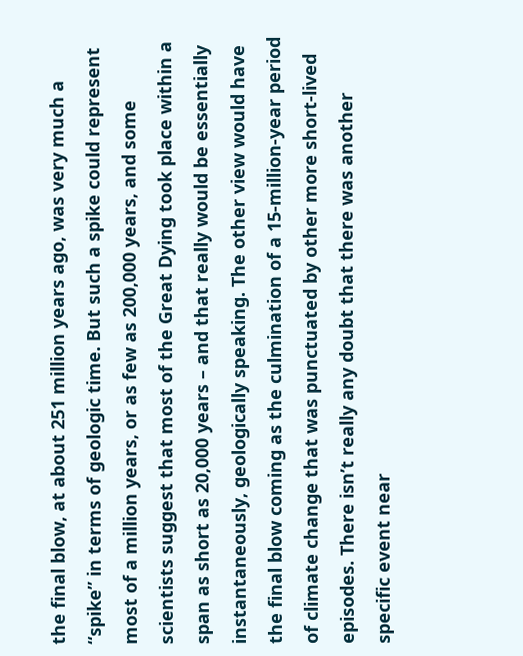the final blow, at about 251 million years ago, was very much a “spike” in terms of geologic time. But such a spike could represent most of a million years, or as few as 200,000 years, and some scientists suggest that most of the Great Dying took place within a span as short as 20,000 years – and that really would be essentially instantaneously, geologically speaking. The other view would have the final blow coming as the culmination of a 15-million-year period of climate change that was punctuated by other more short-lived episodes. There isn’t really any doubt that there was another specific event near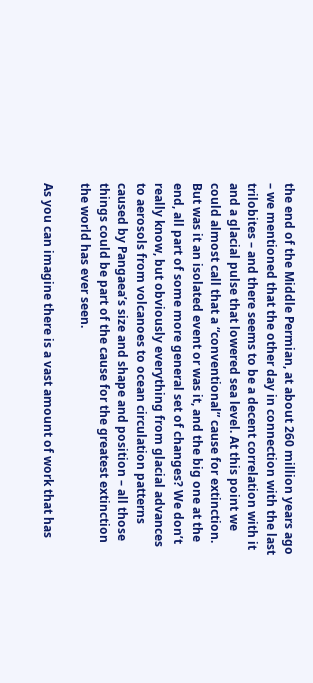the end of the Middle Permian, at about 260 million years ago – we mentioned that the other day in connection with the last trilobites – and there seems to be a decent correlation with it and a glacial pulse that lowered sea level. At this point we could almost call that a “conventional” cause for extinction. But was it an isolated event or was it, and the big one at the end, all part of some more general set of changes? We don’t really know, but obviously everything from glacial advances to aerosols from volcanoes to ocean circulation patterns caused by Pangaea’s size and shape and position – all those things could be part of the cause for the greatest extinction the world has ever seen.

As you can imagine there is a vast amount of work that has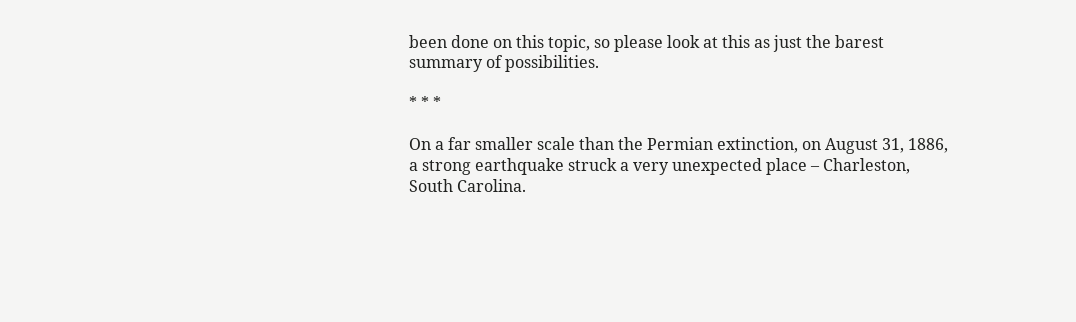been done on this topic, so please look at this as just the barest summary of possibilities.

* * *

On a far smaller scale than the Permian extinction, on August 31, 1886, a strong earthquake struck a very unexpected place – Charleston, South Carolina.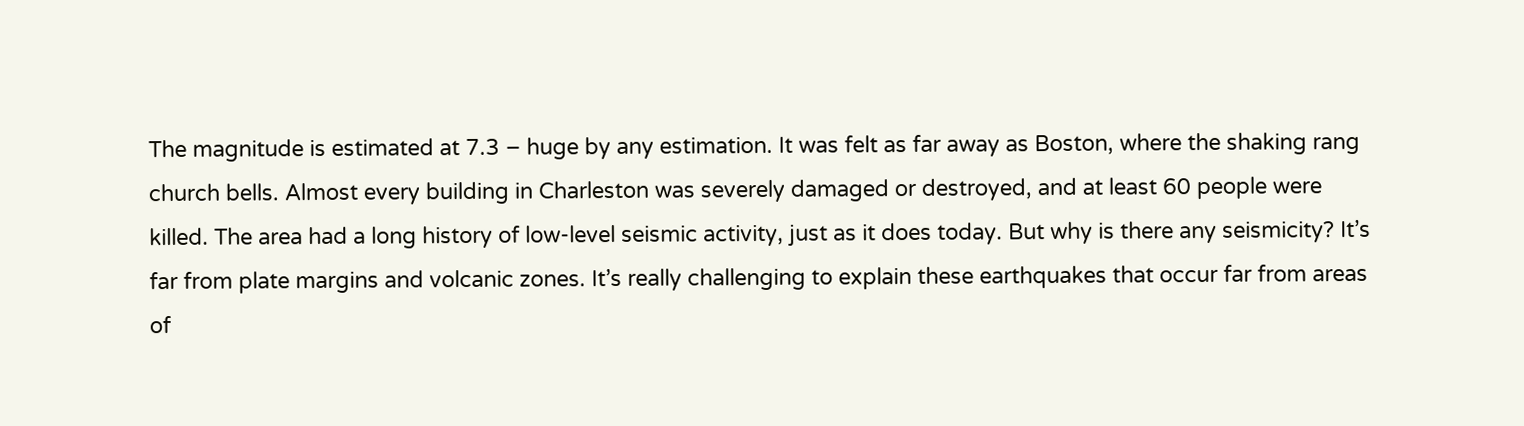The magnitude is estimated at 7.3 – huge by any estimation. It was felt as far away as Boston, where the shaking rang church bells. Almost every building in Charleston was severely damaged or destroyed, and at least 60 people were killed. The area had a long history of low-level seismic activity, just as it does today. But why is there any seismicity? It’s far from plate margins and volcanic zones. It’s really challenging to explain these earthquakes that occur far from areas of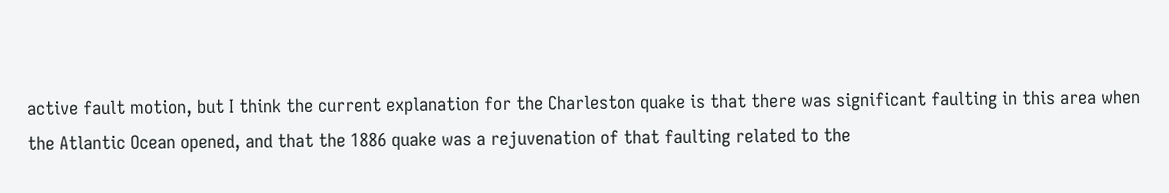active fault motion, but I think the current explanation for the Charleston quake is that there was significant faulting in this area when the Atlantic Ocean opened, and that the 1886 quake was a rejuvenation of that faulting related to the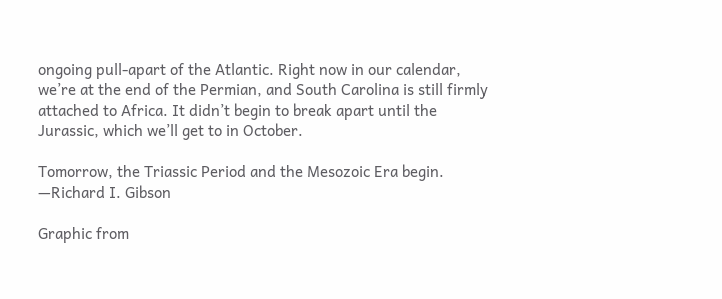ongoing pull-apart of the Atlantic. Right now in our calendar, we’re at the end of the Permian, and South Carolina is still firmly attached to Africa. It didn’t begin to break apart until the Jurassic, which we’ll get to in October.

Tomorrow, the Triassic Period and the Mesozoic Era begin.
—Richard I. Gibson

Graphic from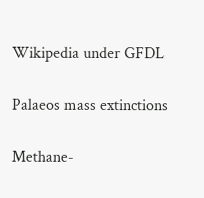Wikipedia under GFDL

Palaeos mass extinctions

Methane-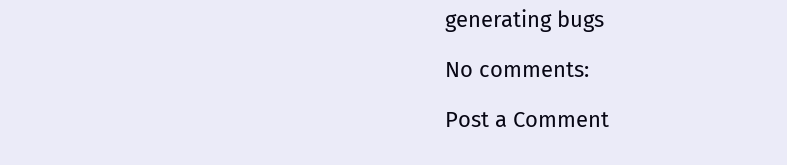generating bugs

No comments:

Post a Comment